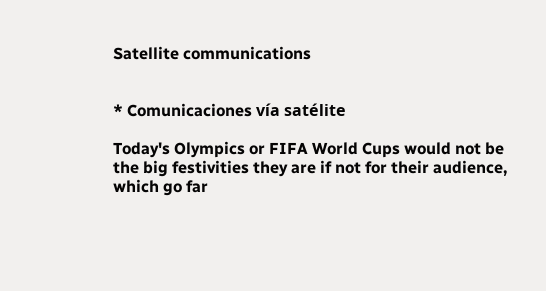Satellite communications


* Comunicaciones vía satélite

Today's Olympics or FIFA World Cups would not be the big festivities they are if not for their audience, which go far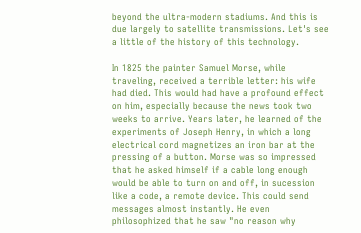beyond the ultra-modern stadiums. And this is due largely to satellite transmissions. Let's see a little of the history of this technology.

In 1825 the painter Samuel Morse, while traveling, received a terrible letter: his wife had died. This would had have a profound effect on him, especially because the news took two weeks to arrive. Years later, he learned of the experiments of Joseph Henry, in which a long electrical cord magnetizes an iron bar at the pressing of a button. Morse was so impressed that he asked himself if a cable long enough would be able to turn on and off, in sucession like a code, a remote device. This could send messages almost instantly. He even philosophized that he saw "no reason why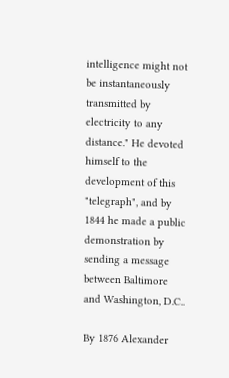intelligence might not be instantaneously transmitted by electricity to any distance." He devoted himself to the development of this "telegraph", and by 1844 he made a public demonstration by sending a message between Baltimore and Washington, D.C..

By 1876 Alexander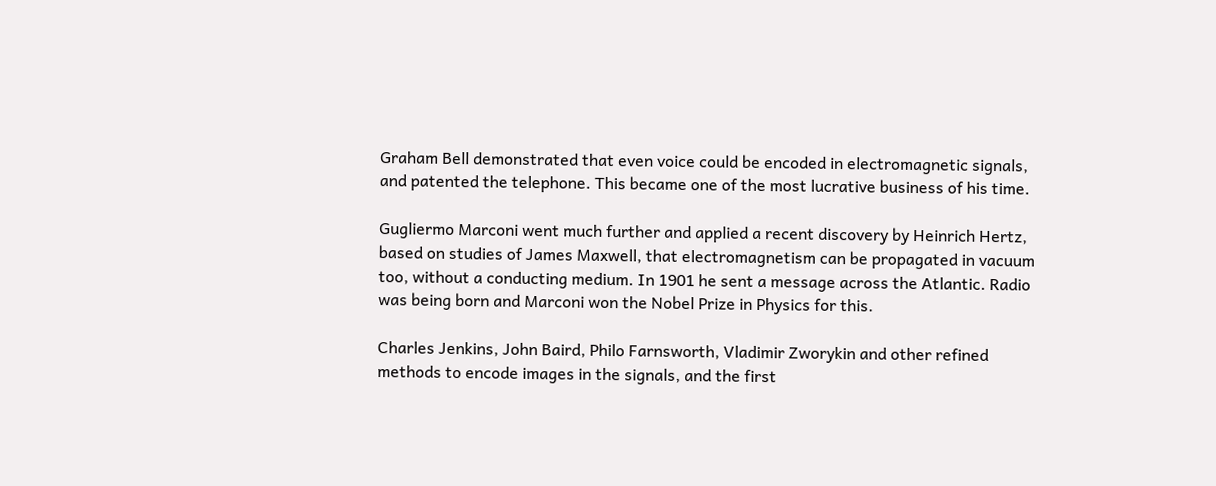Graham Bell demonstrated that even voice could be encoded in electromagnetic signals, and patented the telephone. This became one of the most lucrative business of his time.

Gugliermo Marconi went much further and applied a recent discovery by Heinrich Hertz, based on studies of James Maxwell, that electromagnetism can be propagated in vacuum too, without a conducting medium. In 1901 he sent a message across the Atlantic. Radio was being born and Marconi won the Nobel Prize in Physics for this.

Charles Jenkins, John Baird, Philo Farnsworth, Vladimir Zworykin and other refined methods to encode images in the signals, and the first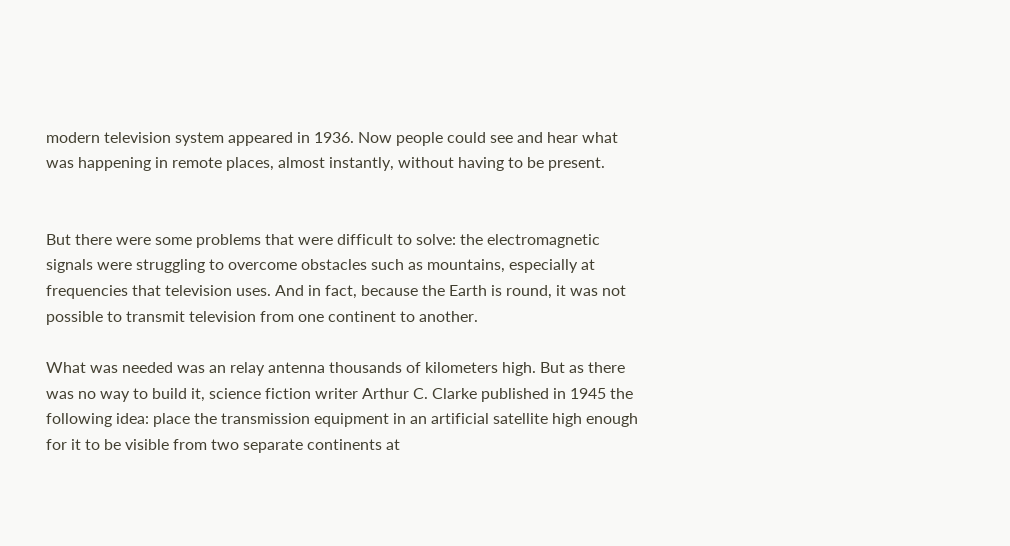modern television system appeared in 1936. Now people could see and hear what was happening in remote places, almost instantly, without having to be present.


But there were some problems that were difficult to solve: the electromagnetic signals were struggling to overcome obstacles such as mountains, especially at frequencies that television uses. And in fact, because the Earth is round, it was not possible to transmit television from one continent to another.

What was needed was an relay antenna thousands of kilometers high. But as there was no way to build it, science fiction writer Arthur C. Clarke published in 1945 the following idea: place the transmission equipment in an artificial satellite high enough for it to be visible from two separate continents at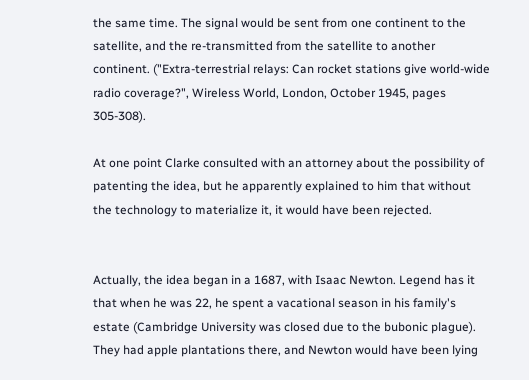the same time. The signal would be sent from one continent to the satellite, and the re-transmitted from the satellite to another continent. ("Extra-terrestrial relays: Can rocket stations give world-wide radio coverage?", Wireless World, London, October 1945, pages 305-308).

At one point Clarke consulted with an attorney about the possibility of patenting the idea, but he apparently explained to him that without the technology to materialize it, it would have been rejected.


Actually, the idea began in a 1687, with Isaac Newton. Legend has it that when he was 22, he spent a vacational season in his family's estate (Cambridge University was closed due to the bubonic plague). They had apple plantations there, and Newton would have been lying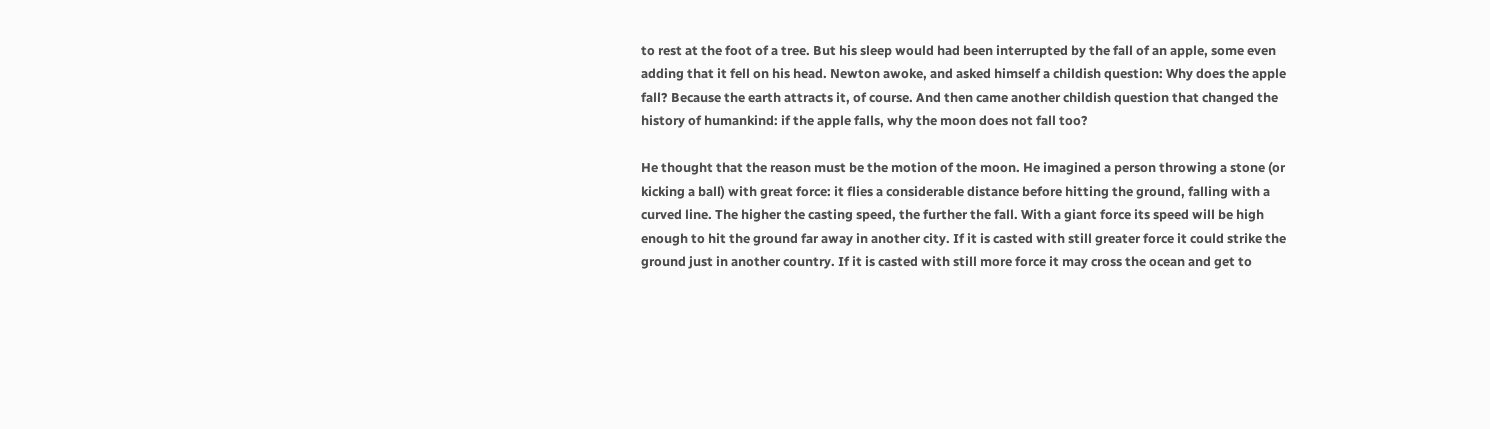to rest at the foot of a tree. But his sleep would had been interrupted by the fall of an apple, some even adding that it fell on his head. Newton awoke, and asked himself a childish question: Why does the apple fall? Because the earth attracts it, of course. And then came another childish question that changed the history of humankind: if the apple falls, why the moon does not fall too?

He thought that the reason must be the motion of the moon. He imagined a person throwing a stone (or kicking a ball) with great force: it flies a considerable distance before hitting the ground, falling with a curved line. The higher the casting speed, the further the fall. With a giant force its speed will be high enough to hit the ground far away in another city. If it is casted with still greater force it could strike the ground just in another country. If it is casted with still more force it may cross the ocean and get to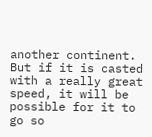another continent. But if it is casted with a really great speed, it will be possible for it to go so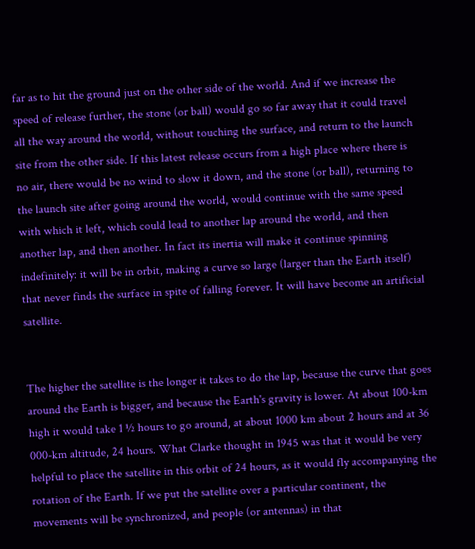far as to hit the ground just on the other side of the world. And if we increase the speed of release further, the stone (or ball) would go so far away that it could travel all the way around the world, without touching the surface, and return to the launch site from the other side. If this latest release occurs from a high place where there is no air, there would be no wind to slow it down, and the stone (or ball), returning to the launch site after going around the world, would continue with the same speed with which it left, which could lead to another lap around the world, and then another lap, and then another. In fact its inertia will make it continue spinning indefinitely: it will be in orbit, making a curve so large (larger than the Earth itself) that never finds the surface in spite of falling forever. It will have become an artificial satellite.


The higher the satellite is the longer it takes to do the lap, because the curve that goes around the Earth is bigger, and because the Earth's gravity is lower. At about 100-km high it would take 1 ½ hours to go around, at about 1000 km about 2 hours and at 36 000-km altitude, 24 hours. What Clarke thought in 1945 was that it would be very helpful to place the satellite in this orbit of 24 hours, as it would fly accompanying the rotation of the Earth. If we put the satellite over a particular continent, the movements will be synchronized, and people (or antennas) in that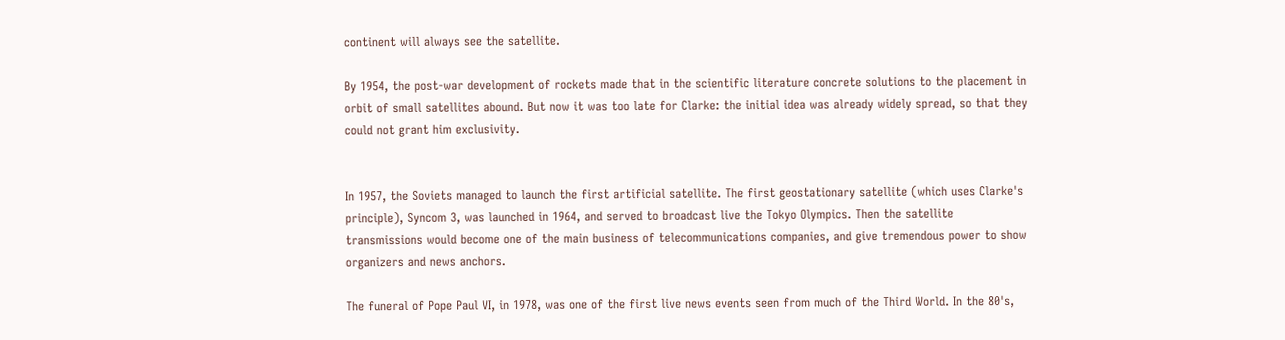continent will always see the satellite.

By 1954, the post-war development of rockets made that in the scientific literature concrete solutions to the placement in orbit of small satellites abound. But now it was too late for Clarke: the initial idea was already widely spread, so that they could not grant him exclusivity.


In 1957, the Soviets managed to launch the first artificial satellite. The first geostationary satellite (which uses Clarke's principle), Syncom 3, was launched in 1964, and served to broadcast live the Tokyo Olympics. Then the satellite transmissions would become one of the main business of telecommunications companies, and give tremendous power to show organizers and news anchors.

The funeral of Pope Paul VI, in 1978, was one of the first live news events seen from much of the Third World. In the 80's,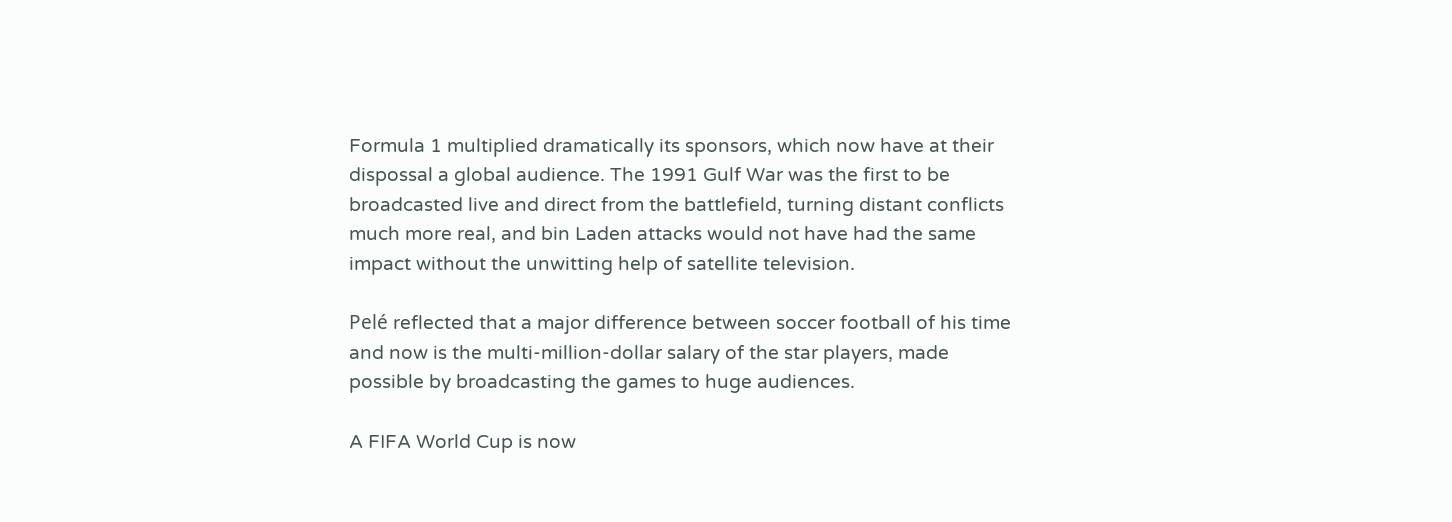Formula 1 multiplied dramatically its sponsors, which now have at their dispossal a global audience. The 1991 Gulf War was the first to be broadcasted live and direct from the battlefield, turning distant conflicts much more real, and bin Laden attacks would not have had the same impact without the unwitting help of satellite television.

Pelé reflected that a major difference between soccer football of his time and now is the multi-million-dollar salary of the star players, made possible by broadcasting the games to huge audiences.

A FIFA World Cup is now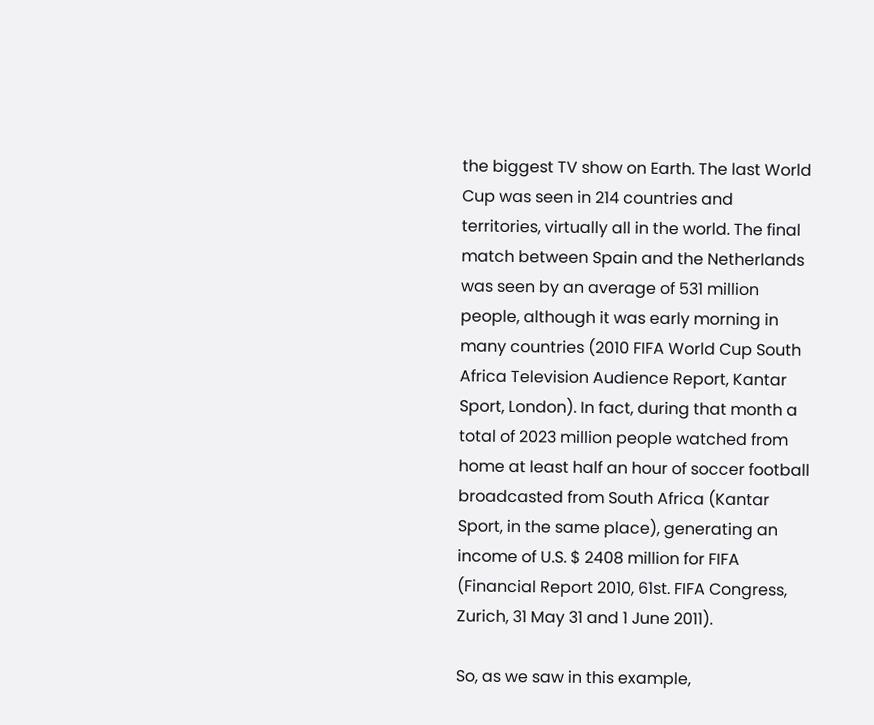the biggest TV show on Earth. The last World Cup was seen in 214 countries and territories, virtually all in the world. The final match between Spain and the Netherlands was seen by an average of 531 million people, although it was early morning in many countries (2010 FIFA World Cup South Africa Television Audience Report, Kantar Sport, London). In fact, during that month a total of 2023 million people watched from home at least half an hour of soccer football broadcasted from South Africa (Kantar Sport, in the same place), generating an income of U.S. $ 2408 million for FIFA (Financial Report 2010, 61st. FIFA Congress, Zurich, 31 May 31 and 1 June 2011).

So, as we saw in this example,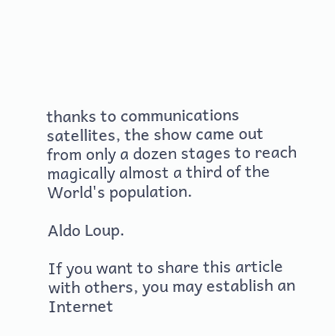thanks to communications satellites, the show came out from only a dozen stages to reach magically almost a third of the World's population.

Aldo Loup.

If you want to share this article with others, you may establish an Internet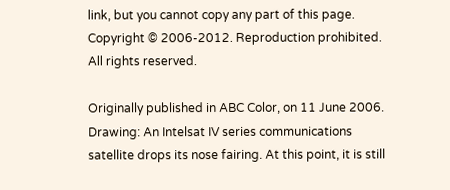link, but you cannot copy any part of this page. Copyright © 2006-2012. Reproduction prohibited. All rights reserved.

Originally published in ABC Color, on 11 June 2006. Drawing: An Intelsat IV series communications satellite drops its nose fairing. At this point, it is still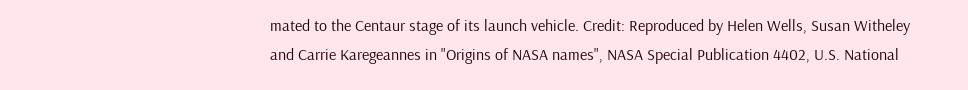mated to the Centaur stage of its launch vehicle. Credit: Reproduced by Helen Wells, Susan Witheley and Carrie Karegeannes in "Origins of NASA names", NASA Special Publication 4402, U.S. National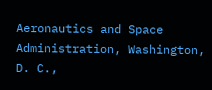Aeronautics and Space Administration, Washington, D. C.,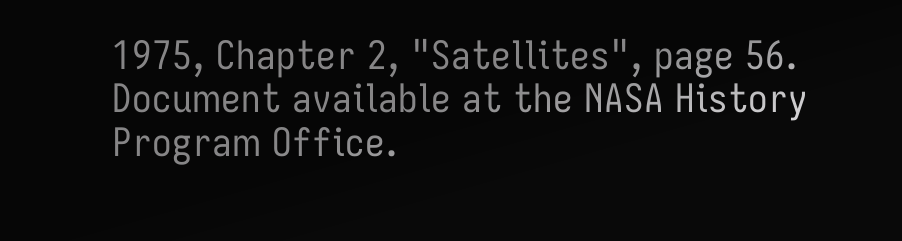1975, Chapter 2, "Satellites", page 56. Document available at the NASA History Program Office.